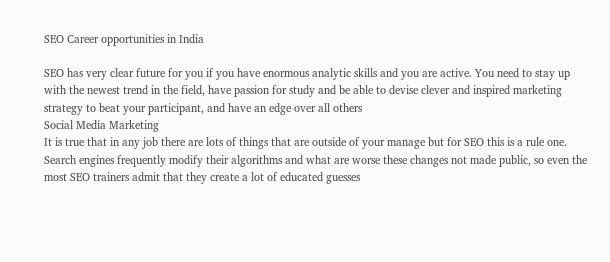SEO Career opportunities in India

SEO has very clear future for you if you have enormous analytic skills and you are active. You need to stay up with the newest trend in the field, have passion for study and be able to devise clever and inspired marketing strategy to beat your participant, and have an edge over all others
Social Media Marketing
It is true that in any job there are lots of things that are outside of your manage but for SEO this is a rule one. Search engines frequently modify their algorithms and what are worse these changes not made public, so even the most SEO trainers admit that they create a lot of educated guesses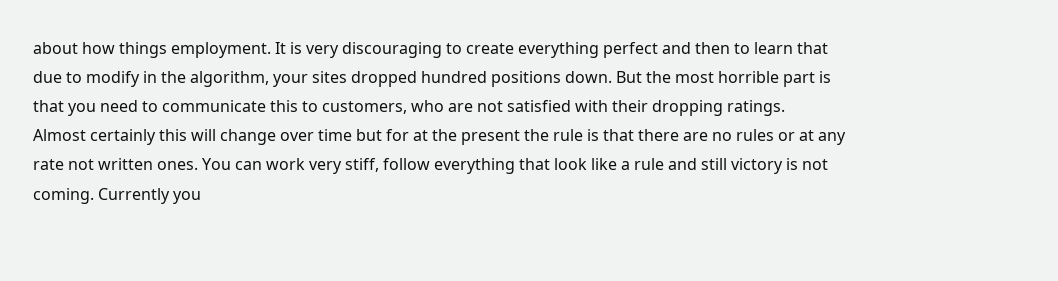about how things employment. It is very discouraging to create everything perfect and then to learn that due to modify in the algorithm, your sites dropped hundred positions down. But the most horrible part is that you need to communicate this to customers, who are not satisfied with their dropping ratings.
Almost certainly this will change over time but for at the present the rule is that there are no rules or at any rate not written ones. You can work very stiff, follow everything that look like a rule and still victory is not coming. Currently you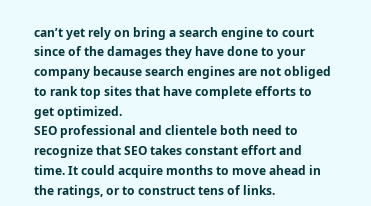can’t yet rely on bring a search engine to court since of the damages they have done to your company because search engines are not obliged to rank top sites that have complete efforts to get optimized.
SEO professional and clientele both need to recognize that SEO takes constant effort and time. It could acquire months to move ahead in the ratings, or to construct tens of links.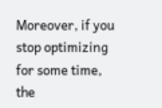Moreover, if you stop optimizing for some time, the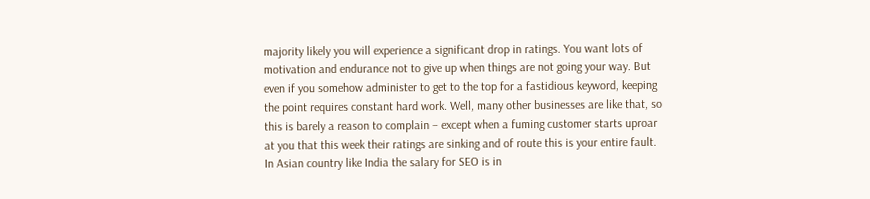majority likely you will experience a significant drop in ratings. You want lots of motivation and endurance not to give up when things are not going your way. But even if you somehow administer to get to the top for a fastidious keyword, keeping the point requires constant hard work. Well, many other businesses are like that, so this is barely a reason to complain – except when a fuming customer starts uproar at you that this week their ratings are sinking and of route this is your entire fault.
In Asian country like India the salary for SEO is in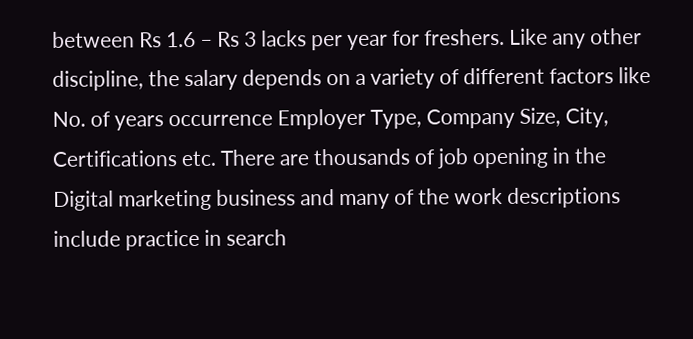between Rs 1.6 – Rs 3 lacks per year for freshers. Like any other discipline, the salary depends on a variety of different factors like No. of years occurrence Employer Type, Company Size, City, Certifications etc. There are thousands of job opening in the Digital marketing business and many of the work descriptions include practice in search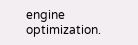engine optimization.